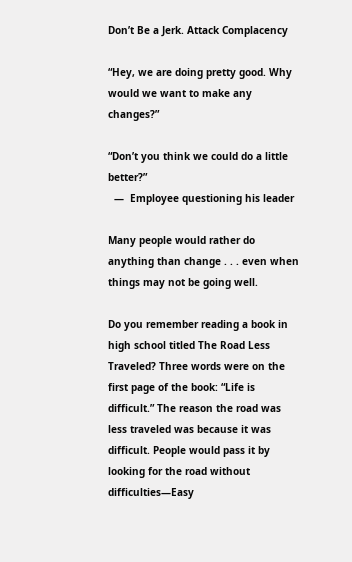Don’t Be a Jerk. Attack Complacency

“Hey, we are doing pretty good. Why would we want to make any changes?”

“Don’t you think we could do a little better?”
  —  Employee questioning his leader

Many people would rather do anything than change . . . even when things may not be going well.

Do you remember reading a book in high school titled The Road Less Traveled? Three words were on the first page of the book: “Life is difficult.” The reason the road was less traveled was because it was difficult. People would pass it by looking for the road without difficulties—Easy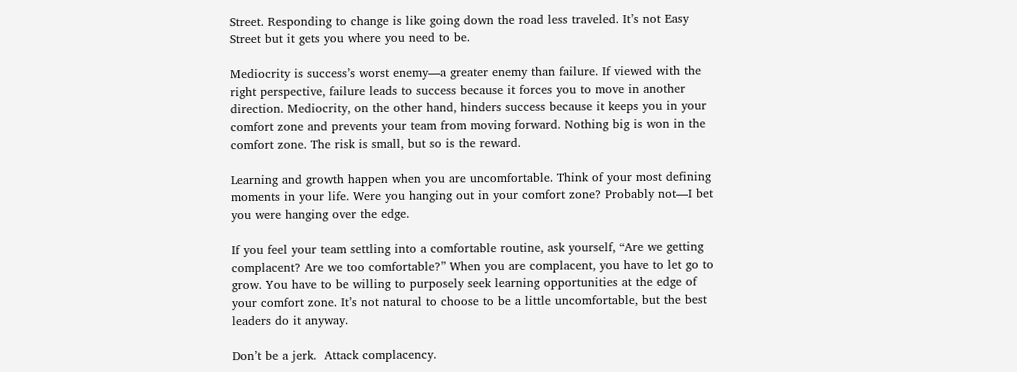Street. Responding to change is like going down the road less traveled. It’s not Easy Street but it gets you where you need to be.

Mediocrity is success’s worst enemy—a greater enemy than failure. If viewed with the right perspective, failure leads to success because it forces you to move in another direction. Mediocrity, on the other hand, hinders success because it keeps you in your comfort zone and prevents your team from moving forward. Nothing big is won in the comfort zone. The risk is small, but so is the reward.

Learning and growth happen when you are uncomfortable. Think of your most defining moments in your life. Were you hanging out in your comfort zone? Probably not—I bet you were hanging over the edge.

If you feel your team settling into a comfortable routine, ask yourself, “Are we getting complacent? Are we too comfortable?” When you are complacent, you have to let go to grow. You have to be willing to purposely seek learning opportunities at the edge of your comfort zone. It’s not natural to choose to be a little uncomfortable, but the best leaders do it anyway.

Don’t be a jerk.  Attack complacency.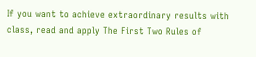If you want to achieve extraordinary results with class, read and apply The First Two Rules of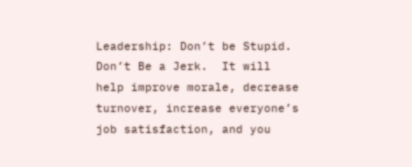Leadership: Don’t be Stupid. Don’t Be a Jerk.  It will help improve morale, decrease turnover, increase everyone’s job satisfaction, and you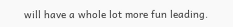will have a whole lot more fun leading.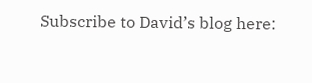Subscribe to David’s blog here: